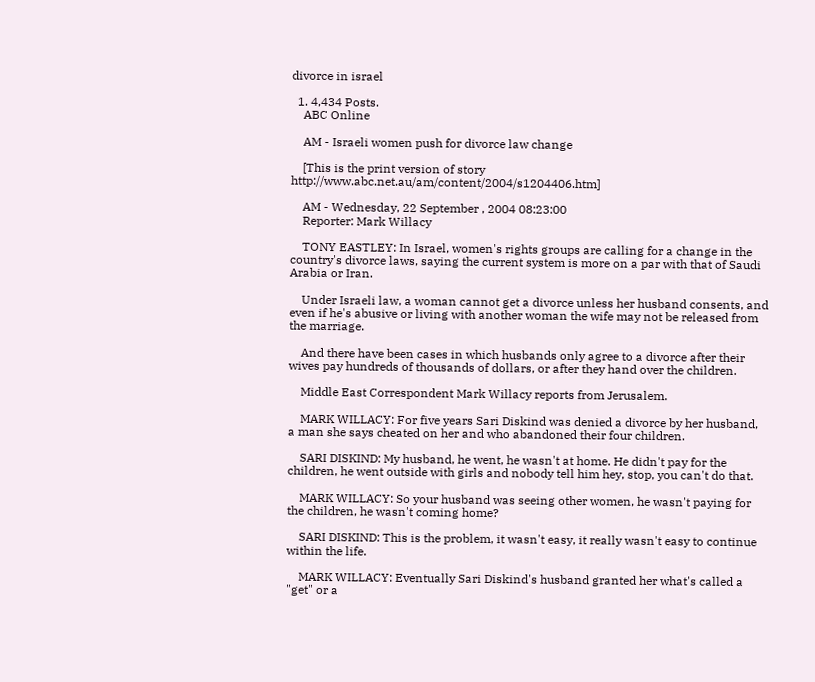divorce in israel

  1. 4,434 Posts.
    ABC Online

    AM - Israeli women push for divorce law change

    [This is the print version of story http://www.abc.net.au/am/content/2004/s1204406.htm]

    AM - Wednesday, 22 September , 2004 08:23:00
    Reporter: Mark Willacy

    TONY EASTLEY: In Israel, women's rights groups are calling for a change in the country's divorce laws, saying the current system is more on a par with that of Saudi Arabia or Iran.

    Under Israeli law, a woman cannot get a divorce unless her husband consents, and even if he's abusive or living with another woman the wife may not be released from the marriage.

    And there have been cases in which husbands only agree to a divorce after their wives pay hundreds of thousands of dollars, or after they hand over the children.

    Middle East Correspondent Mark Willacy reports from Jerusalem.

    MARK WILLACY: For five years Sari Diskind was denied a divorce by her husband, a man she says cheated on her and who abandoned their four children.

    SARI DISKIND: My husband, he went, he wasn't at home. He didn't pay for the children, he went outside with girls and nobody tell him hey, stop, you can't do that.

    MARK WILLACY: So your husband was seeing other women, he wasn't paying for the children, he wasn't coming home?

    SARI DISKIND: This is the problem, it wasn't easy, it really wasn't easy to continue within the life.

    MARK WILLACY: Eventually Sari Diskind's husband granted her what's called a "get" or a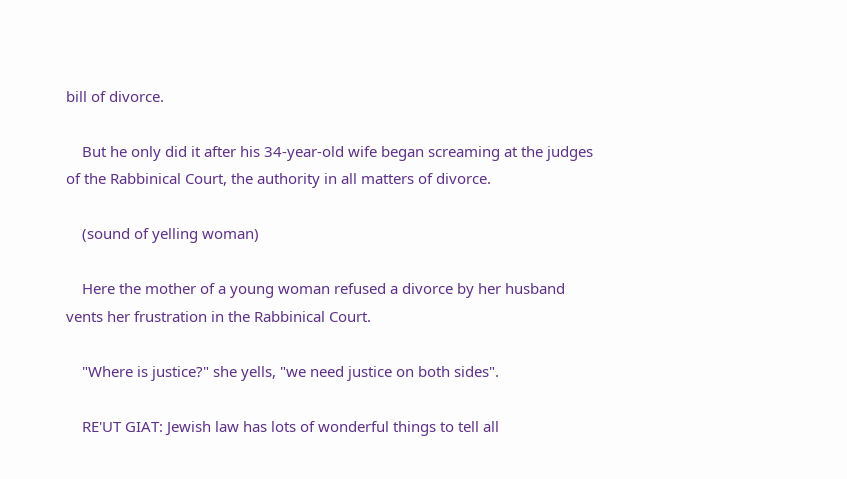bill of divorce.

    But he only did it after his 34-year-old wife began screaming at the judges of the Rabbinical Court, the authority in all matters of divorce.

    (sound of yelling woman)

    Here the mother of a young woman refused a divorce by her husband vents her frustration in the Rabbinical Court.

    "Where is justice?" she yells, "we need justice on both sides".

    RE'UT GIAT: Jewish law has lots of wonderful things to tell all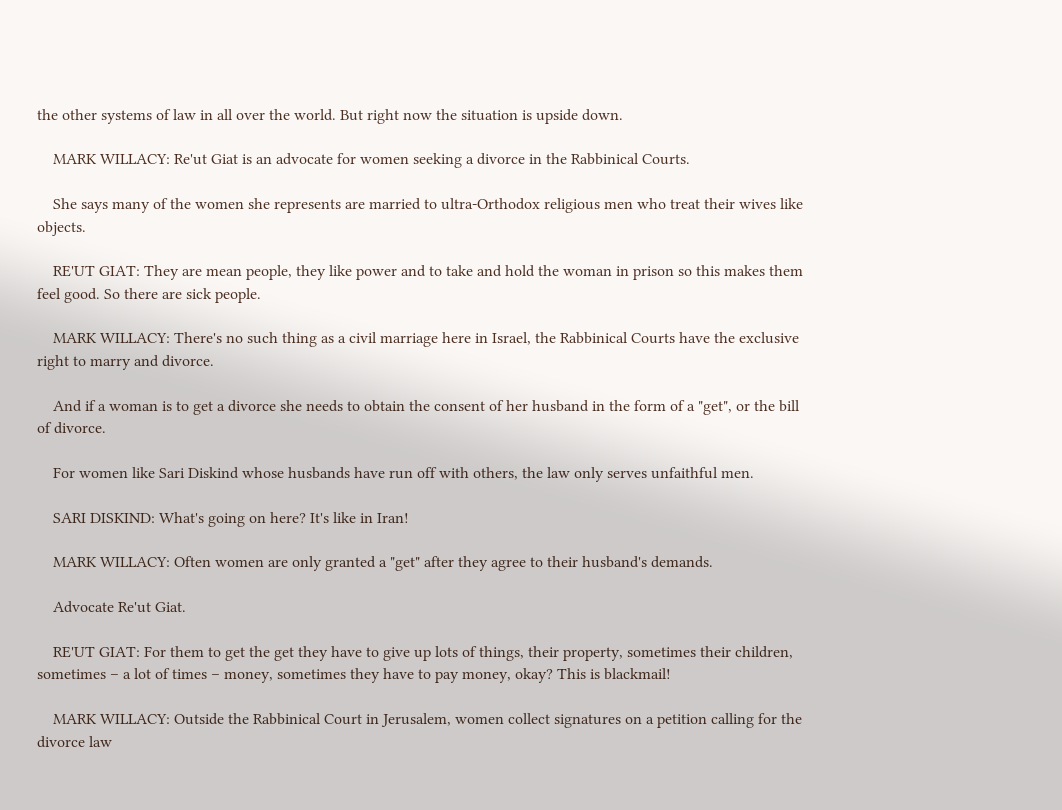the other systems of law in all over the world. But right now the situation is upside down.

    MARK WILLACY: Re'ut Giat is an advocate for women seeking a divorce in the Rabbinical Courts.

    She says many of the women she represents are married to ultra-Orthodox religious men who treat their wives like objects.

    RE'UT GIAT: They are mean people, they like power and to take and hold the woman in prison so this makes them feel good. So there are sick people.

    MARK WILLACY: There's no such thing as a civil marriage here in Israel, the Rabbinical Courts have the exclusive right to marry and divorce.

    And if a woman is to get a divorce she needs to obtain the consent of her husband in the form of a "get", or the bill of divorce.

    For women like Sari Diskind whose husbands have run off with others, the law only serves unfaithful men.

    SARI DISKIND: What's going on here? It's like in Iran!

    MARK WILLACY: Often women are only granted a "get" after they agree to their husband's demands.

    Advocate Re'ut Giat.

    RE'UT GIAT: For them to get the get they have to give up lots of things, their property, sometimes their children, sometimes – a lot of times – money, sometimes they have to pay money, okay? This is blackmail!

    MARK WILLACY: Outside the Rabbinical Court in Jerusalem, women collect signatures on a petition calling for the divorce law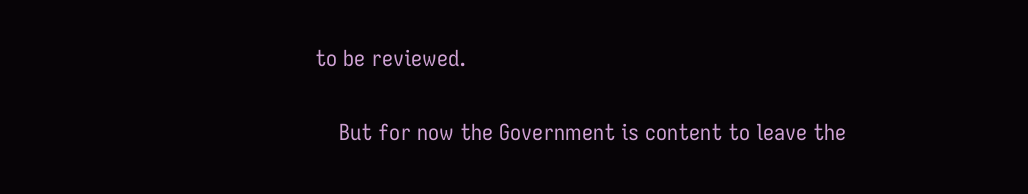to be reviewed.

    But for now the Government is content to leave the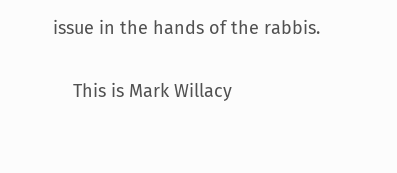issue in the hands of the rabbis.

    This is Mark Willacy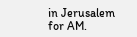in Jerusalem for AM.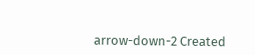arrow-down-2 Created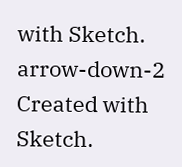with Sketch. arrow-down-2 Created with Sketch.